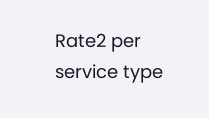Rate2 per service type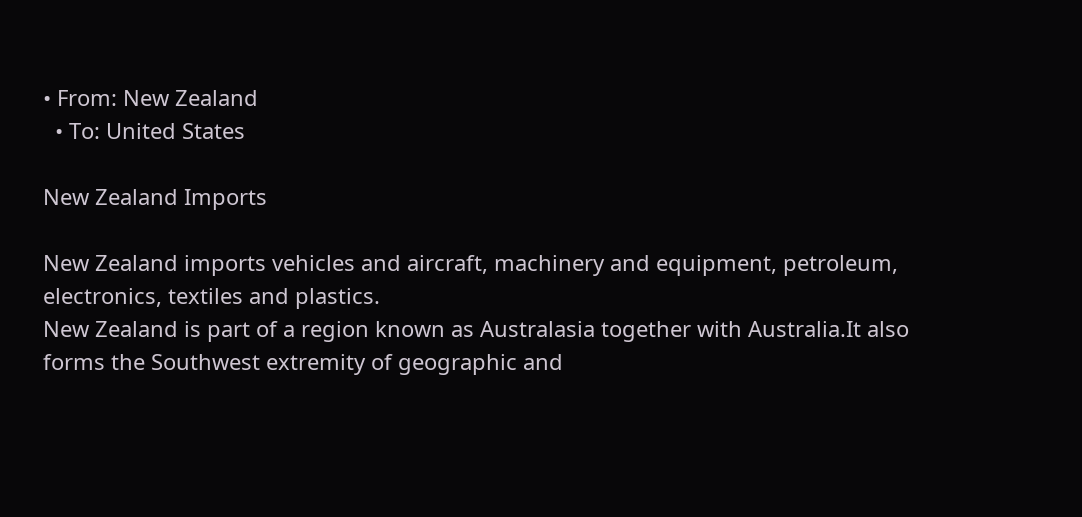• From: New Zealand
  • To: United States

New Zealand Imports

New Zealand imports vehicles and aircraft, machinery and equipment, petroleum, electronics, textiles and plastics.
New Zealand is part of a region known as Australasia together with Australia.It also forms the Southwest extremity of geographic and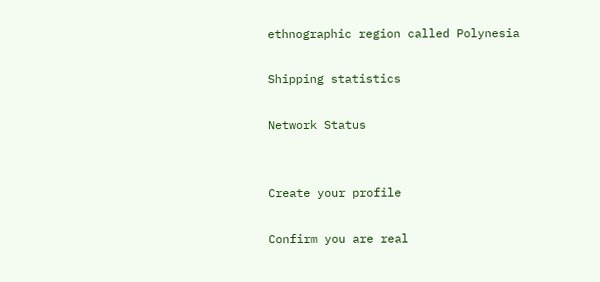ethnographic region called Polynesia

Shipping statistics

Network Status


Create your profile

Confirm you are real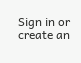Sign in or create an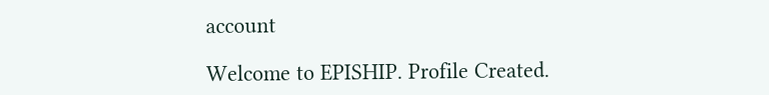account

Welcome to EPISHIP. Profile Created.